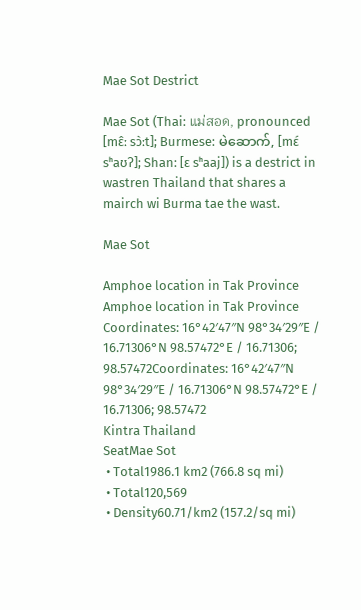Mae Sot Destrict

Mae Sot (Thai: แม่สอด, pronounced [mɛ̂ː sɔ̀ːt]; Burmese: မဲဆောက်, [mɛ́ sʰaʊʔ]; Shan: [ɛ sʰaaj]) is a destrict in wastren Thailand that shares a mairch wi Burma tae the wast.

Mae Sot

Amphoe location in Tak Province
Amphoe location in Tak Province
Coordinates: 16°42′47″N 98°34′29″E / 16.71306°N 98.57472°E / 16.71306; 98.57472Coordinates: 16°42′47″N 98°34′29″E / 16.71306°N 98.57472°E / 16.71306; 98.57472
Kintra Thailand
SeatMae Sot
 • Total1986.1 km2 (766.8 sq mi)
 • Total120,569
 • Density60.71/km2 (157.2/sq mi)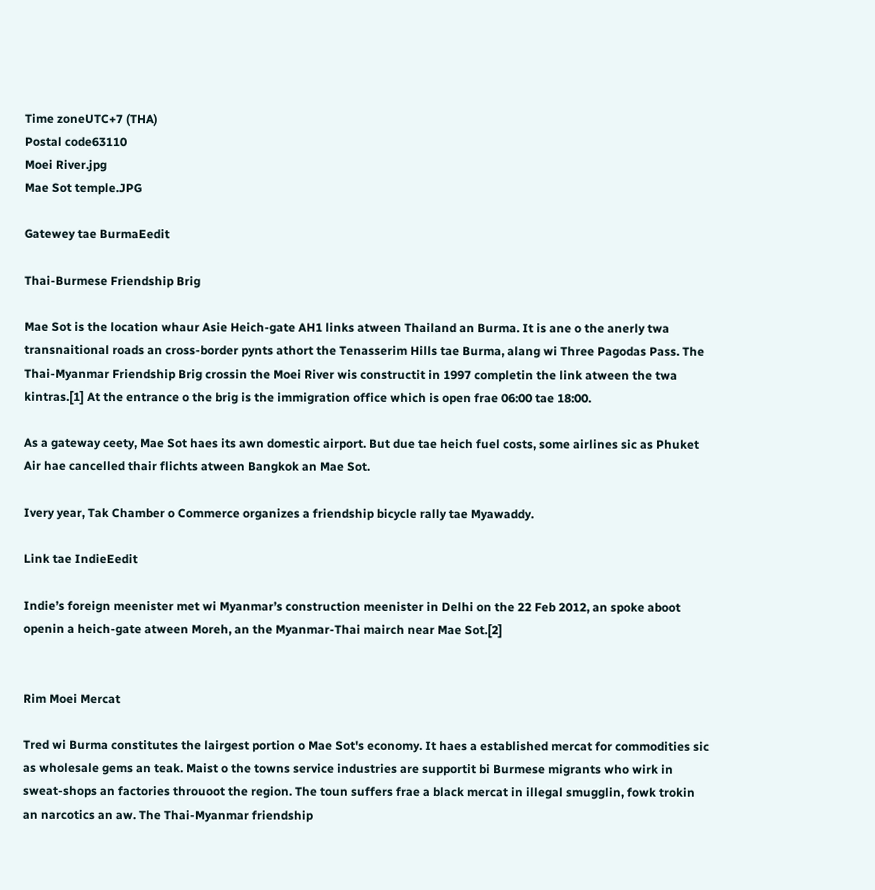Time zoneUTC+7 (THA)
Postal code63110
Moei River.jpg
Mae Sot temple.JPG

Gatewey tae BurmaEedit

Thai-Burmese Friendship Brig

Mae Sot is the location whaur Asie Heich-gate AH1 links atween Thailand an Burma. It is ane o the anerly twa transnaitional roads an cross-border pynts athort the Tenasserim Hills tae Burma, alang wi Three Pagodas Pass. The Thai-Myanmar Friendship Brig crossin the Moei River wis constructit in 1997 completin the link atween the twa kintras.[1] At the entrance o the brig is the immigration office which is open frae 06:00 tae 18:00.

As a gateway ceety, Mae Sot haes its awn domestic airport. But due tae heich fuel costs, some airlines sic as Phuket Air hae cancelled thair flichts atween Bangkok an Mae Sot.

Ivery year, Tak Chamber o Commerce organizes a friendship bicycle rally tae Myawaddy.

Link tae IndieEedit

Indie’s foreign meenister met wi Myanmar’s construction meenister in Delhi on the 22 Feb 2012, an spoke aboot openin a heich-gate atween Moreh, an the Myanmar-Thai mairch near Mae Sot.[2]


Rim Moei Mercat

Tred wi Burma constitutes the lairgest portion o Mae Sot's economy. It haes a established mercat for commodities sic as wholesale gems an teak. Maist o the towns service industries are supportit bi Burmese migrants who wirk in sweat-shops an factories throuoot the region. The toun suffers frae a black mercat in illegal smugglin, fowk trokin an narcotics an aw. The Thai-Myanmar friendship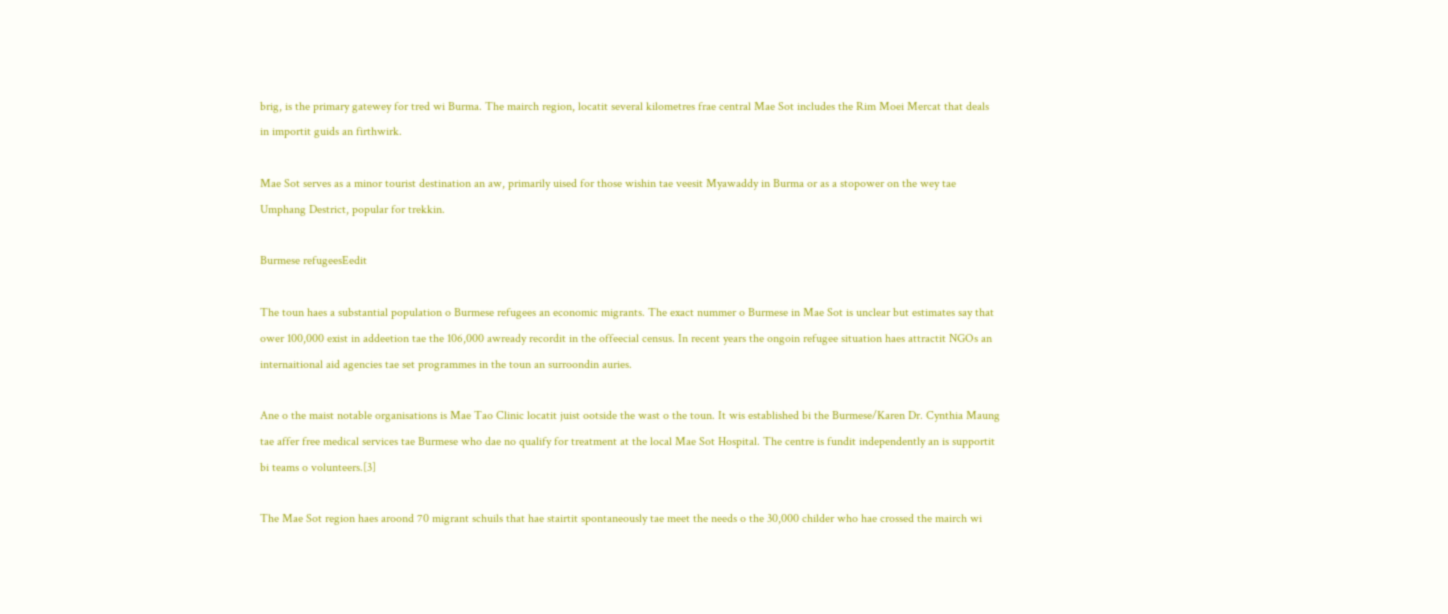brig, is the primary gatewey for tred wi Burma. The mairch region, locatit several kilometres frae central Mae Sot includes the Rim Moei Mercat that deals in importit guids an firthwirk.

Mae Sot serves as a minor tourist destination an aw, primarily uised for those wishin tae veesit Myawaddy in Burma or as a stopower on the wey tae Umphang Destrict, popular for trekkin.

Burmese refugeesEedit

The toun haes a substantial population o Burmese refugees an economic migrants. The exact nummer o Burmese in Mae Sot is unclear but estimates say that ower 100,000 exist in addeetion tae the 106,000 awready recordit in the offeecial census. In recent years the ongoin refugee situation haes attractit NGOs an internaitional aid agencies tae set programmes in the toun an surroondin auries.

Ane o the maist notable organisations is Mae Tao Clinic locatit juist ootside the wast o the toun. It wis established bi the Burmese/Karen Dr. Cynthia Maung tae affer free medical services tae Burmese who dae no qualify for treatment at the local Mae Sot Hospital. The centre is fundit independently an is supportit bi teams o volunteers.[3]

The Mae Sot region haes aroond 70 migrant schuils that hae stairtit spontaneously tae meet the needs o the 30,000 childer who hae crossed the mairch wi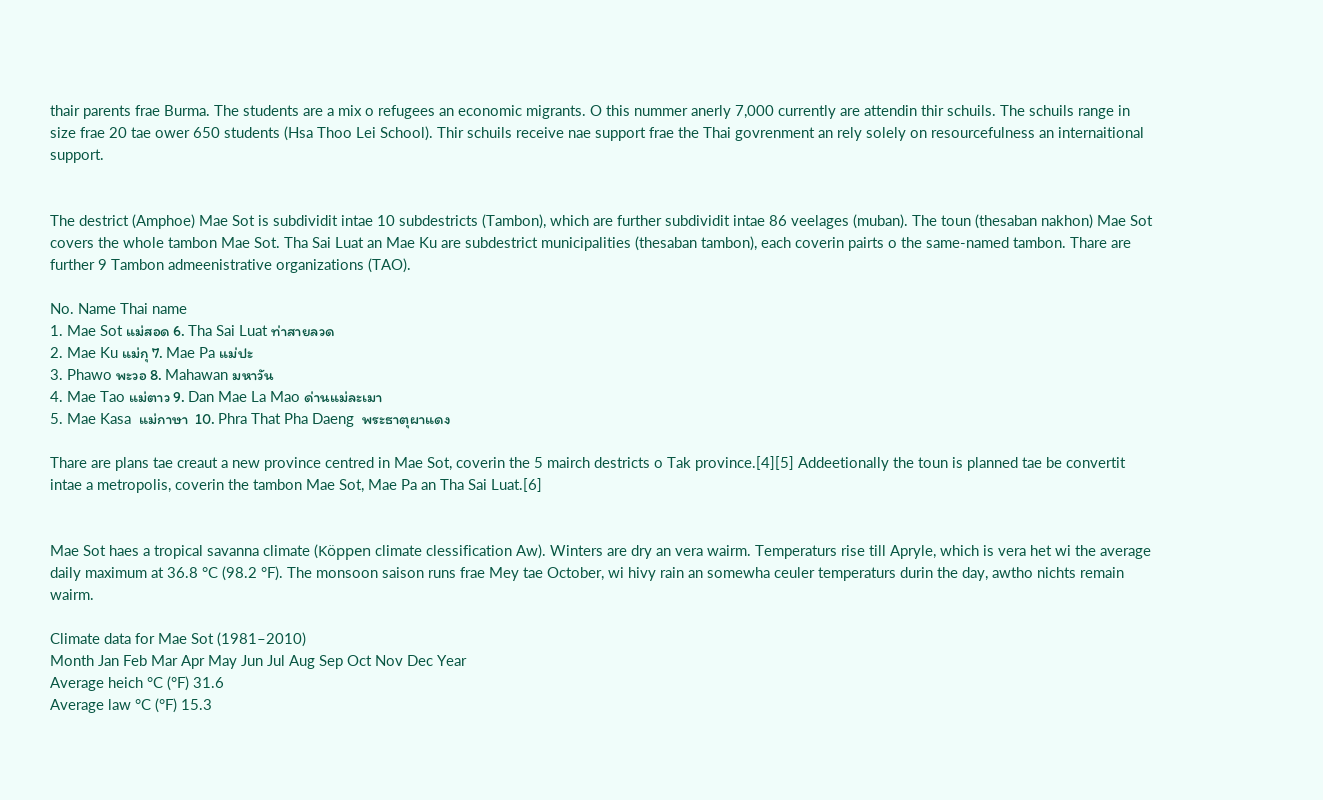thair parents frae Burma. The students are a mix o refugees an economic migrants. O this nummer anerly 7,000 currently are attendin thir schuils. The schuils range in size frae 20 tae ower 650 students (Hsa Thoo Lei School). Thir schuils receive nae support frae the Thai govrenment an rely solely on resourcefulness an internaitional support.


The destrict (Amphoe) Mae Sot is subdividit intae 10 subdestricts (Tambon), which are further subdividit intae 86 veelages (muban). The toun (thesaban nakhon) Mae Sot covers the whole tambon Mae Sot. Tha Sai Luat an Mae Ku are subdestrict municipalities (thesaban tambon), each coverin pairts o the same-named tambon. Thare are further 9 Tambon admeenistrative organizations (TAO).

No. Name Thai name
1. Mae Sot แม่สอด 6. Tha Sai Luat ท่าสายลวด
2. Mae Ku แม่กุ 7. Mae Pa แม่ปะ
3. Phawo พะวอ 8. Mahawan มหาวัน
4. Mae Tao แม่ตาว 9. Dan Mae La Mao ด่านแม่ละเมา
5. Mae Kasa  แม่กาษา  10. Phra That Pha Daeng  พระธาตุผาแดง

Thare are plans tae creaut a new province centred in Mae Sot, coverin the 5 mairch destricts o Tak province.[4][5] Addeetionally the toun is planned tae be convertit intae a metropolis, coverin the tambon Mae Sot, Mae Pa an Tha Sai Luat.[6]


Mae Sot haes a tropical savanna climate (Köppen climate clessification Aw). Winters are dry an vera wairm. Temperaturs rise till Apryle, which is vera het wi the average daily maximum at 36.8 °C (98.2 °F). The monsoon saison runs frae Mey tae October, wi hivy rain an somewha ceuler temperaturs durin the day, awtho nichts remain wairm.

Climate data for Mae Sot (1981–2010)
Month Jan Feb Mar Apr May Jun Jul Aug Sep Oct Nov Dec Year
Average heich °C (°F) 31.6
Average law °C (°F) 15.3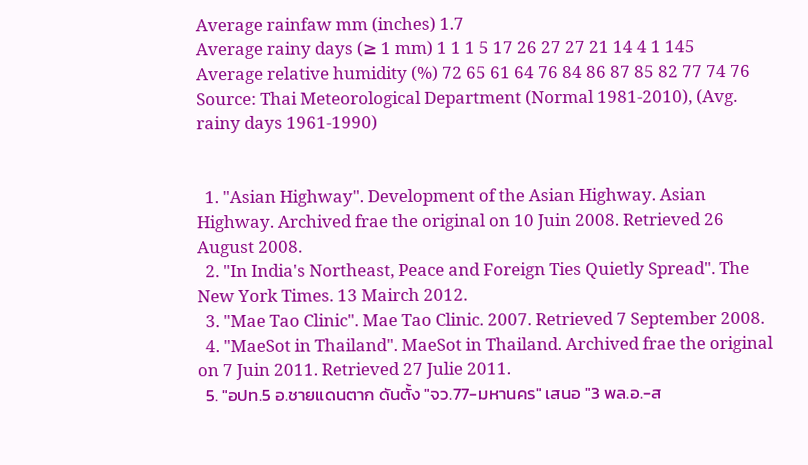Average rainfaw mm (inches) 1.7
Average rainy days (≥ 1 mm) 1 1 1 5 17 26 27 27 21 14 4 1 145
Average relative humidity (%) 72 65 61 64 76 84 86 87 85 82 77 74 76
Source: Thai Meteorological Department (Normal 1981-2010), (Avg. rainy days 1961-1990)


  1. "Asian Highway". Development of the Asian Highway. Asian Highway. Archived frae the original on 10 Juin 2008. Retrieved 26 August 2008.
  2. "In India's Northeast, Peace and Foreign Ties Quietly Spread". The New York Times. 13 Mairch 2012.
  3. "Mae Tao Clinic". Mae Tao Clinic. 2007. Retrieved 7 September 2008.
  4. "MaeSot in Thailand". MaeSot in Thailand. Archived frae the original on 7 Juin 2011. Retrieved 27 Julie 2011.
  5. "อปท.5 อ.ชายแดนตาก ดันตั้ง "จว.77-มหานคร" เสนอ "3 พล.อ.-ส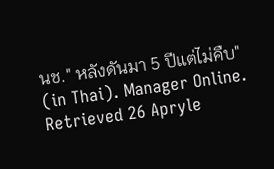นช." หลังดันมา 5 ปีแต่ไม่คืบ" (in Thai). Manager Online. Retrieved 26 Apryle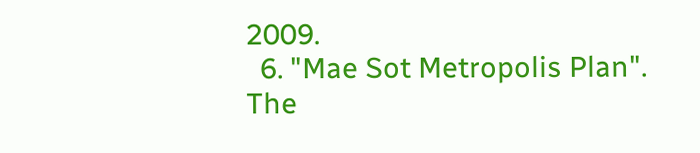2009.
  6. "Mae Sot Metropolis Plan". The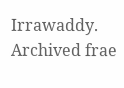Irrawaddy. Archived frae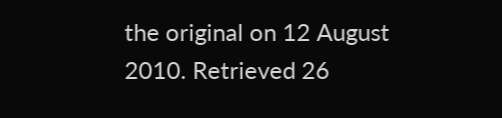the original on 12 August 2010. Retrieved 26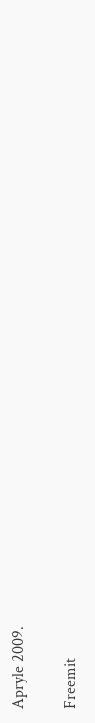Apryle 2009.

Freemit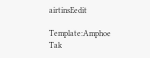airtinsEedit

Template:Amphoe Tak